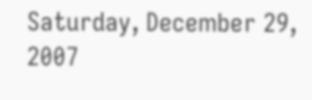Saturday, December 29, 2007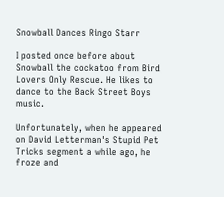Snowball Dances Ringo Starr

I posted once before about Snowball the cockatoo from Bird Lovers Only Rescue. He likes to dance to the Back Street Boys music.

Unfortunately, when he appeared on David Letterman's Stupid Pet Tricks segment a while ago, he froze and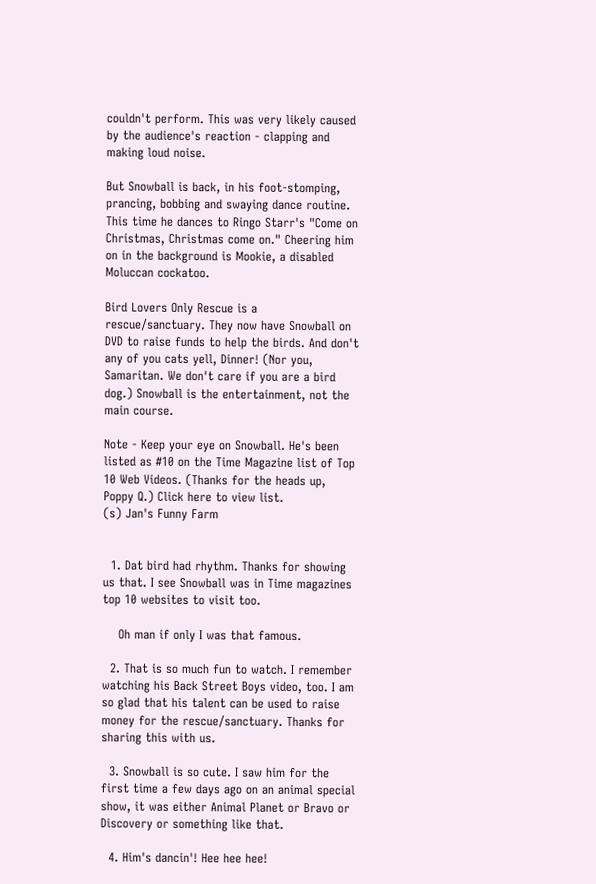couldn't perform. This was very likely caused by the audience's reaction - clapping and making loud noise.

But Snowball is back, in his foot-stomping, prancing, bobbing and swaying dance routine. This time he dances to Ringo Starr's "Come on Christmas, Christmas come on." Cheering him on in the background is Mookie, a disabled Moluccan cockatoo.

Bird Lovers Only Rescue is a rescue/sanctuary. They now have Snowball on DVD to raise funds to help the birds. And don't any of you cats yell, Dinner! (Nor you, Samaritan. We don't care if you are a bird dog.) Snowball is the entertainment, not the main course.

Note - Keep your eye on Snowball. He's been listed as #10 on the Time Magazine list of Top 10 Web Videos. (Thanks for the heads up, Poppy Q.) Click here to view list.
(s) Jan's Funny Farm


  1. Dat bird had rhythm. Thanks for showing us that. I see Snowball was in Time magazines top 10 websites to visit too.

    Oh man if only I was that famous.

  2. That is so much fun to watch. I remember watching his Back Street Boys video, too. I am so glad that his talent can be used to raise money for the rescue/sanctuary. Thanks for sharing this with us.

  3. Snowball is so cute. I saw him for the first time a few days ago on an animal special show, it was either Animal Planet or Bravo or Discovery or something like that.

  4. Him's dancin'! Hee hee hee!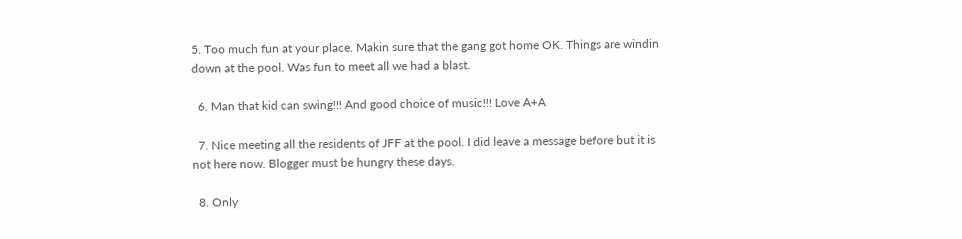5. Too much fun at your place. Makin sure that the gang got home OK. Things are windin down at the pool. Was fun to meet all we had a blast.

  6. Man that kid can swing!!! And good choice of music!!! Love A+A

  7. Nice meeting all the residents of JFF at the pool. I did leave a message before but it is not here now. Blogger must be hungry these days.

  8. Only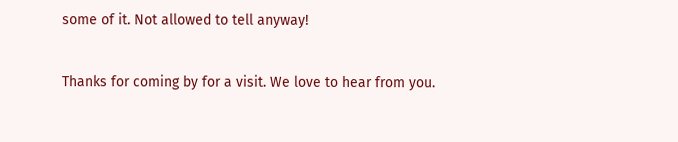some of it. Not allowed to tell anyway!


Thanks for coming by for a visit. We love to hear from you.